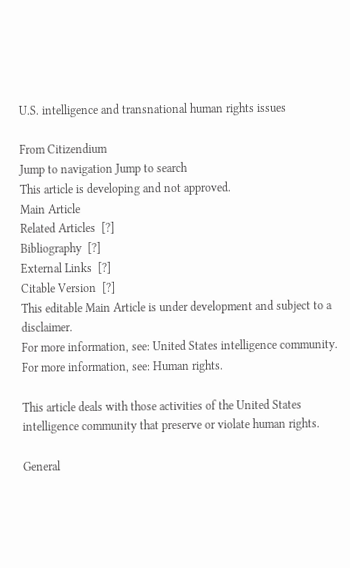U.S. intelligence and transnational human rights issues

From Citizendium
Jump to navigation Jump to search
This article is developing and not approved.
Main Article
Related Articles  [?]
Bibliography  [?]
External Links  [?]
Citable Version  [?]
This editable Main Article is under development and subject to a disclaimer.
For more information, see: United States intelligence community.
For more information, see: Human rights.

This article deals with those activities of the United States intelligence community that preserve or violate human rights.

General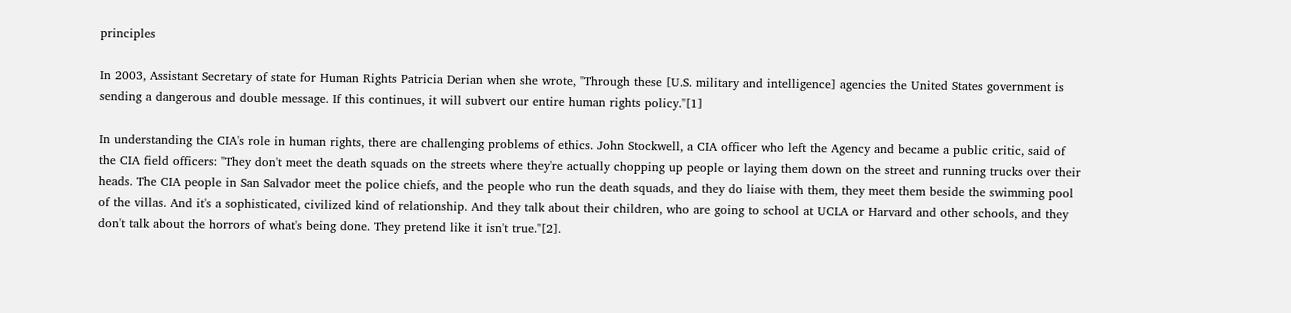principles

In 2003, Assistant Secretary of state for Human Rights Patricia Derian when she wrote, "Through these [U.S. military and intelligence] agencies the United States government is sending a dangerous and double message. If this continues, it will subvert our entire human rights policy."[1]

In understanding the CIA's role in human rights, there are challenging problems of ethics. John Stockwell, a CIA officer who left the Agency and became a public critic, said of the CIA field officers: "They don't meet the death squads on the streets where they're actually chopping up people or laying them down on the street and running trucks over their heads. The CIA people in San Salvador meet the police chiefs, and the people who run the death squads, and they do liaise with them, they meet them beside the swimming pool of the villas. And it's a sophisticated, civilized kind of relationship. And they talk about their children, who are going to school at UCLA or Harvard and other schools, and they don't talk about the horrors of what's being done. They pretend like it isn't true."[2].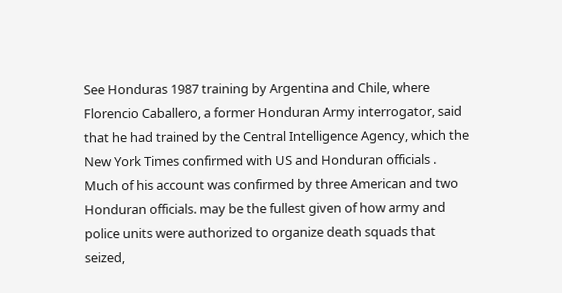See Honduras 1987 training by Argentina and Chile, where Florencio Caballero, a former Honduran Army interrogator, said that he had trained by the Central Intelligence Agency, which the New York Times confirmed with US and Honduran officials . Much of his account was confirmed by three American and two Honduran officials. may be the fullest given of how army and police units were authorized to organize death squads that seized,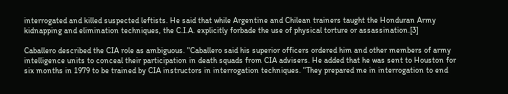interrogated and killed suspected leftists. He said that while Argentine and Chilean trainers taught the Honduran Army kidnapping and elimination techniques, the C.I.A. explicitly forbade the use of physical torture or assassination.[3]

Caballero described the CIA role as ambiguous. "Caballero said his superior officers ordered him and other members of army intelligence units to conceal their participation in death squads from CIA advisers. He added that he was sent to Houston for six months in 1979 to be trained by CIA instructors in interrogation techniques. "They prepared me in interrogation to end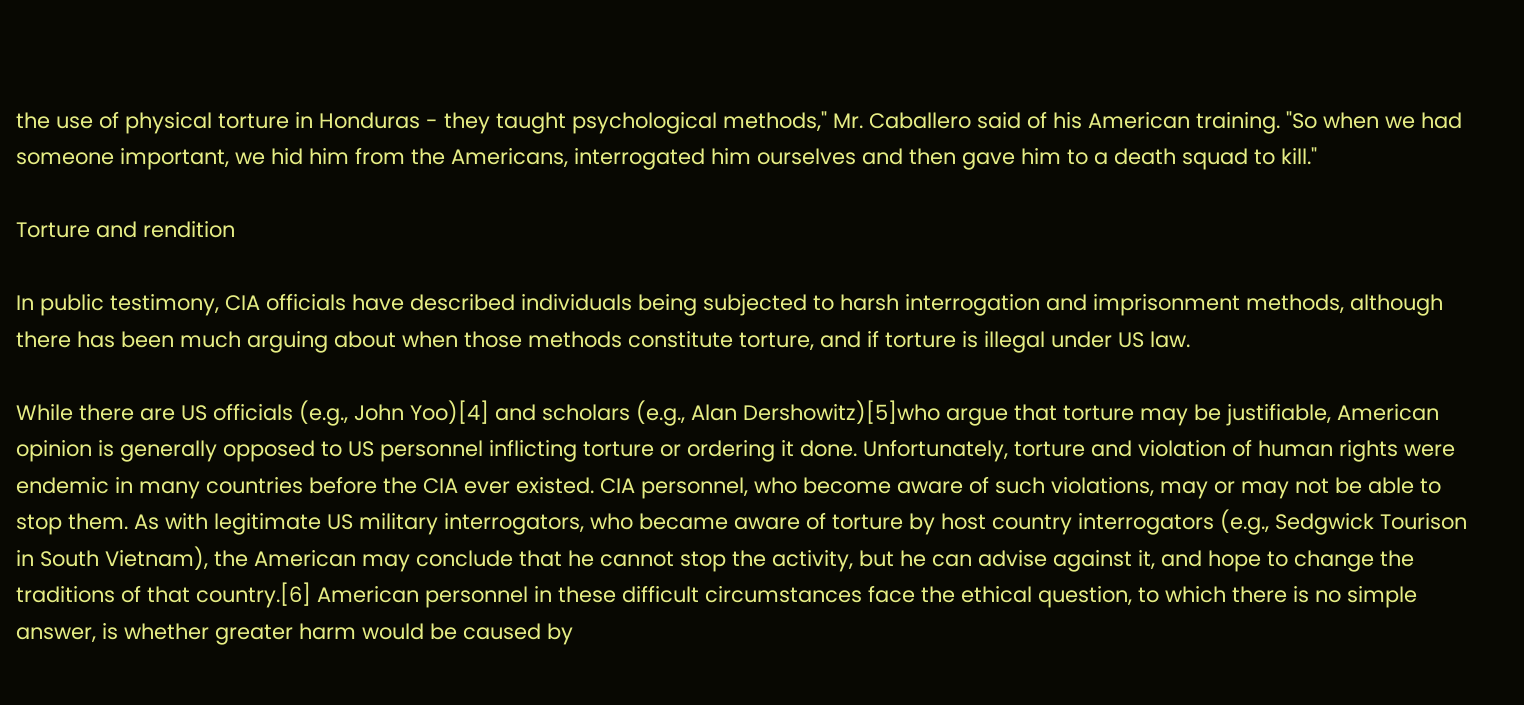the use of physical torture in Honduras - they taught psychological methods," Mr. Caballero said of his American training. "So when we had someone important, we hid him from the Americans, interrogated him ourselves and then gave him to a death squad to kill."

Torture and rendition

In public testimony, CIA officials have described individuals being subjected to harsh interrogation and imprisonment methods, although there has been much arguing about when those methods constitute torture, and if torture is illegal under US law.

While there are US officials (e.g., John Yoo)[4] and scholars (e.g., Alan Dershowitz)[5]who argue that torture may be justifiable, American opinion is generally opposed to US personnel inflicting torture or ordering it done. Unfortunately, torture and violation of human rights were endemic in many countries before the CIA ever existed. CIA personnel, who become aware of such violations, may or may not be able to stop them. As with legitimate US military interrogators, who became aware of torture by host country interrogators (e.g., Sedgwick Tourison in South Vietnam), the American may conclude that he cannot stop the activity, but he can advise against it, and hope to change the traditions of that country.[6] American personnel in these difficult circumstances face the ethical question, to which there is no simple answer, is whether greater harm would be caused by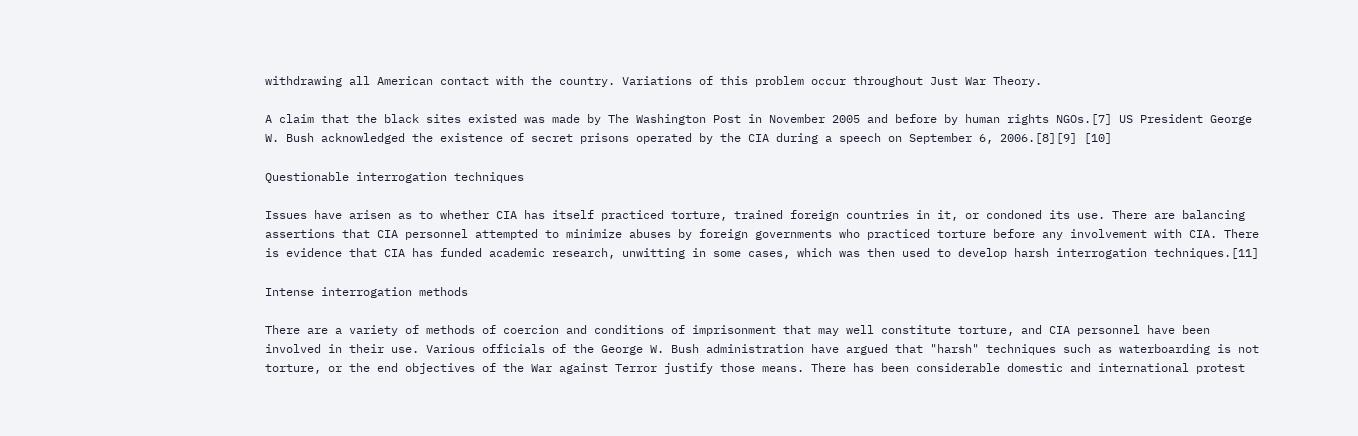withdrawing all American contact with the country. Variations of this problem occur throughout Just War Theory.

A claim that the black sites existed was made by The Washington Post in November 2005 and before by human rights NGOs.[7] US President George W. Bush acknowledged the existence of secret prisons operated by the CIA during a speech on September 6, 2006.[8][9] [10]

Questionable interrogation techniques

Issues have arisen as to whether CIA has itself practiced torture, trained foreign countries in it, or condoned its use. There are balancing assertions that CIA personnel attempted to minimize abuses by foreign governments who practiced torture before any involvement with CIA. There is evidence that CIA has funded academic research, unwitting in some cases, which was then used to develop harsh interrogation techniques.[11]

Intense interrogation methods

There are a variety of methods of coercion and conditions of imprisonment that may well constitute torture, and CIA personnel have been involved in their use. Various officials of the George W. Bush administration have argued that "harsh" techniques such as waterboarding is not torture, or the end objectives of the War against Terror justify those means. There has been considerable domestic and international protest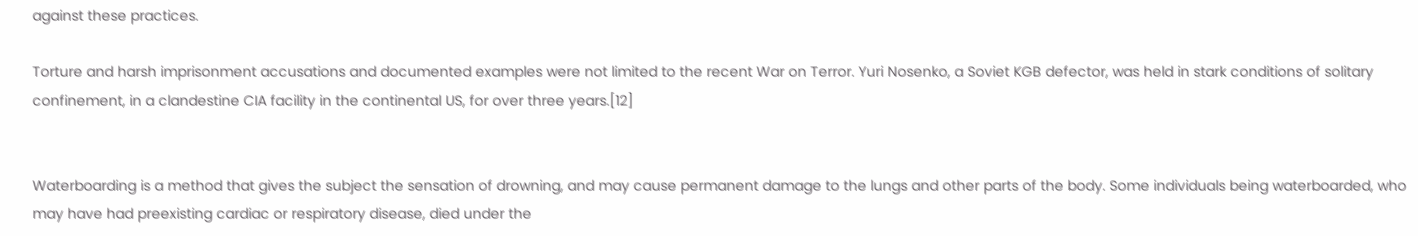against these practices.

Torture and harsh imprisonment accusations and documented examples were not limited to the recent War on Terror. Yuri Nosenko, a Soviet KGB defector, was held in stark conditions of solitary confinement, in a clandestine CIA facility in the continental US, for over three years.[12]


Waterboarding is a method that gives the subject the sensation of drowning, and may cause permanent damage to the lungs and other parts of the body. Some individuals being waterboarded, who may have had preexisting cardiac or respiratory disease, died under the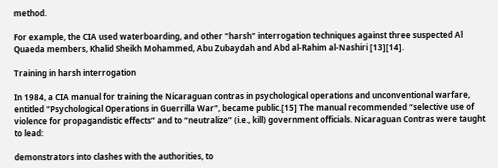method.

For example, the CIA used waterboarding, and other "harsh" interrogation techniques against three suspected Al Quaeda members, Khalid Sheikh Mohammed, Abu Zubaydah and Abd al-Rahim al-Nashiri [13][14].

Training in harsh interrogation

In 1984, a CIA manual for training the Nicaraguan contras in psychological operations and unconventional warfare, entitled "Psychological Operations in Guerrilla War", became public.[15] The manual recommended “selective use of violence for propagandistic effects” and to “neutralize” (i.e., kill) government officials. Nicaraguan Contras were taught to lead:

demonstrators into clashes with the authorities, to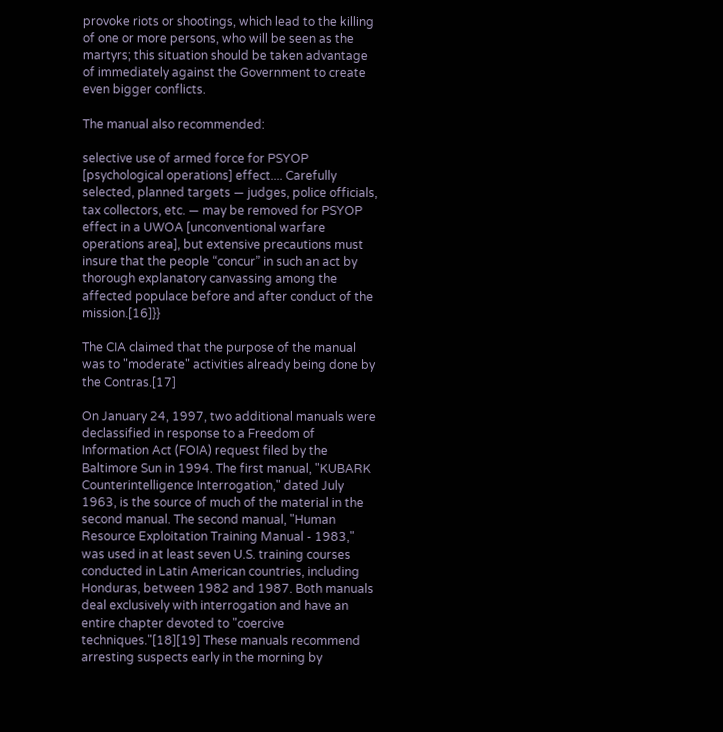provoke riots or shootings, which lead to the killing of one or more persons, who will be seen as the martyrs; this situation should be taken advantage of immediately against the Government to create even bigger conflicts.

The manual also recommended:

selective use of armed force for PSYOP [psychological operations] effect.... Carefully selected, planned targets — judges, police officials, tax collectors, etc. — may be removed for PSYOP effect in a UWOA [unconventional warfare operations area], but extensive precautions must insure that the people “concur” in such an act by thorough explanatory canvassing among the affected populace before and after conduct of the mission.[16]}}

The CIA claimed that the purpose of the manual was to "moderate" activities already being done by the Contras.[17]

On January 24, 1997, two additional manuals were declassified in response to a Freedom of Information Act (FOIA) request filed by the Baltimore Sun in 1994. The first manual, "KUBARK Counterintelligence Interrogation," dated July 1963, is the source of much of the material in the second manual. The second manual, "Human Resource Exploitation Training Manual - 1983," was used in at least seven U.S. training courses conducted in Latin American countries, including Honduras, between 1982 and 1987. Both manuals deal exclusively with interrogation and have an entire chapter devoted to "coercive techniques."[18][19] These manuals recommend arresting suspects early in the morning by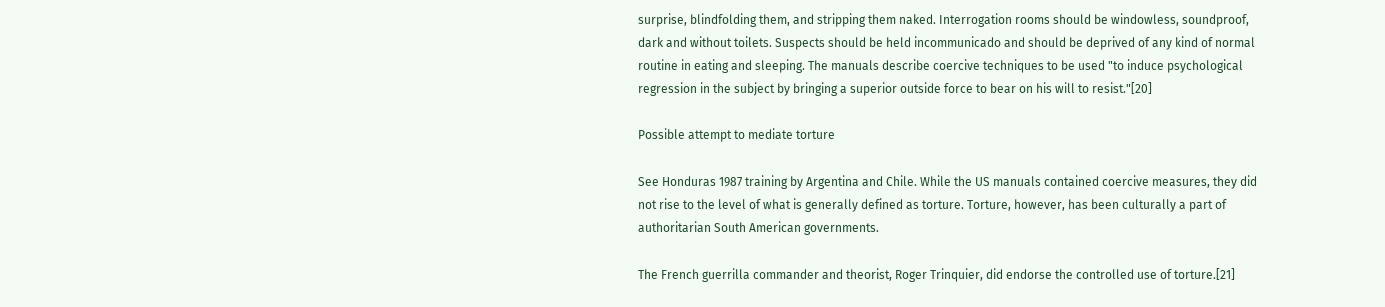surprise, blindfolding them, and stripping them naked. Interrogation rooms should be windowless, soundproof, dark and without toilets. Suspects should be held incommunicado and should be deprived of any kind of normal routine in eating and sleeping. The manuals describe coercive techniques to be used "to induce psychological regression in the subject by bringing a superior outside force to bear on his will to resist."[20]

Possible attempt to mediate torture

See Honduras 1987 training by Argentina and Chile. While the US manuals contained coercive measures, they did not rise to the level of what is generally defined as torture. Torture, however, has been culturally a part of authoritarian South American governments.

The French guerrilla commander and theorist, Roger Trinquier, did endorse the controlled use of torture.[21]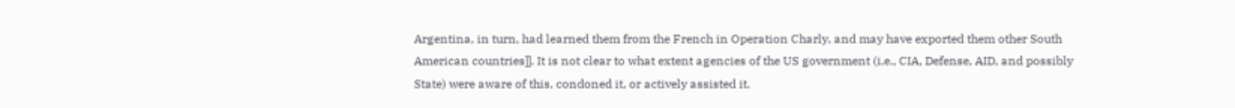Argentina, in turn, had learned them from the French in Operation Charly, and may have exported them other South American countries]]. It is not clear to what extent agencies of the US government (i.e., CIA, Defense, AID, and possibly State) were aware of this, condoned it, or actively assisted it.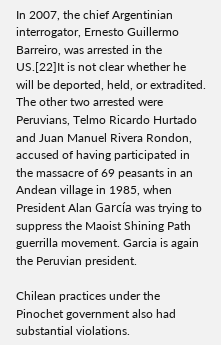In 2007, the chief Argentinian interrogator, Ernesto Guillermo Barreiro, was arrested in the US.[22]It is not clear whether he will be deported, held, or extradited. The other two arrested were Peruvians, Telmo Ricardo Hurtado and Juan Manuel Rivera Rondon, accused of having participated in the massacre of 69 peasants in an Andean village in 1985, when President Alan García was trying to suppress the Maoist Shining Path guerrilla movement. Garcia is again the Peruvian president.

Chilean practices under the Pinochet government also had substantial violations.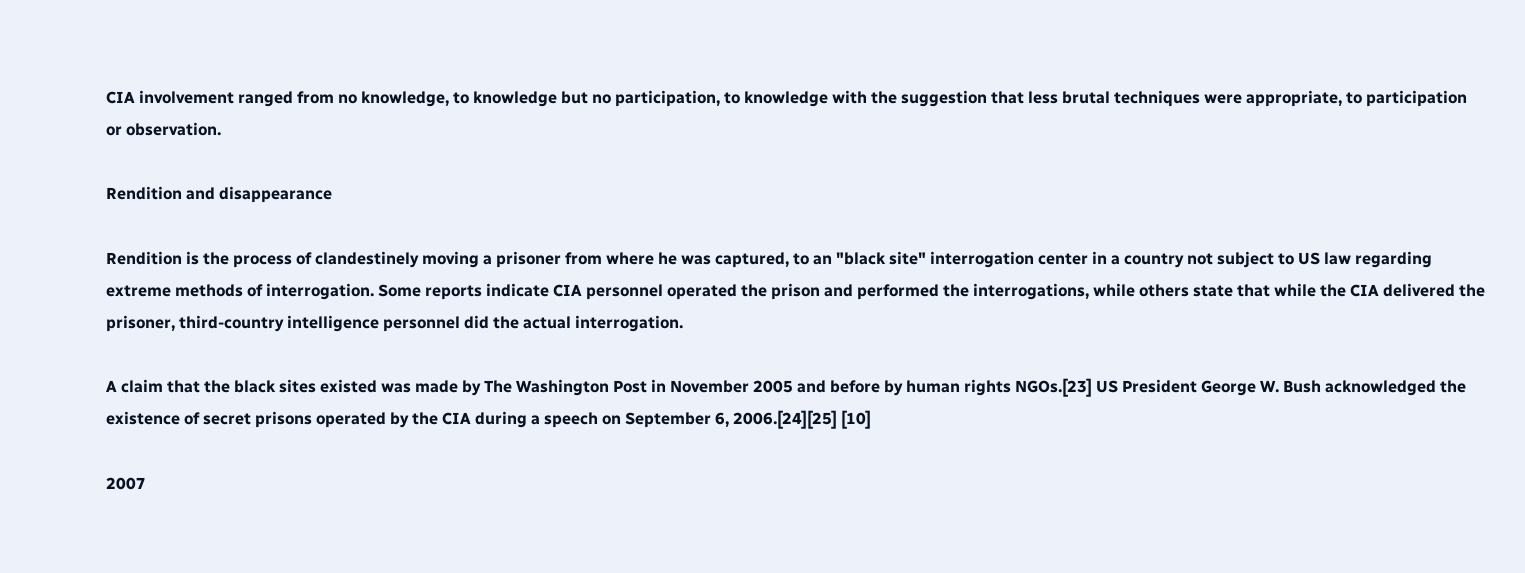CIA involvement ranged from no knowledge, to knowledge but no participation, to knowledge with the suggestion that less brutal techniques were appropriate, to participation or observation.

Rendition and disappearance

Rendition is the process of clandestinely moving a prisoner from where he was captured, to an "black site" interrogation center in a country not subject to US law regarding extreme methods of interrogation. Some reports indicate CIA personnel operated the prison and performed the interrogations, while others state that while the CIA delivered the prisoner, third-country intelligence personnel did the actual interrogation.

A claim that the black sites existed was made by The Washington Post in November 2005 and before by human rights NGOs.[23] US President George W. Bush acknowledged the existence of secret prisons operated by the CIA during a speech on September 6, 2006.[24][25] [10]

2007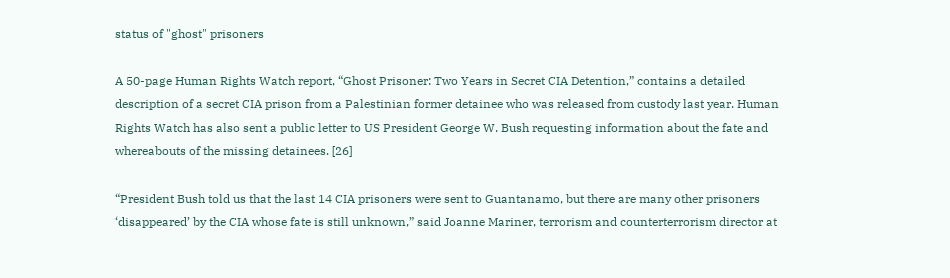status of "ghost" prisoners

A 50-page Human Rights Watch report, “Ghost Prisoner: Two Years in Secret CIA Detention,” contains a detailed description of a secret CIA prison from a Palestinian former detainee who was released from custody last year. Human Rights Watch has also sent a public letter to US President George W. Bush requesting information about the fate and whereabouts of the missing detainees. [26]

“President Bush told us that the last 14 CIA prisoners were sent to Guantanamo, but there are many other prisoners ‘disappeared’ by the CIA whose fate is still unknown,” said Joanne Mariner, terrorism and counterterrorism director at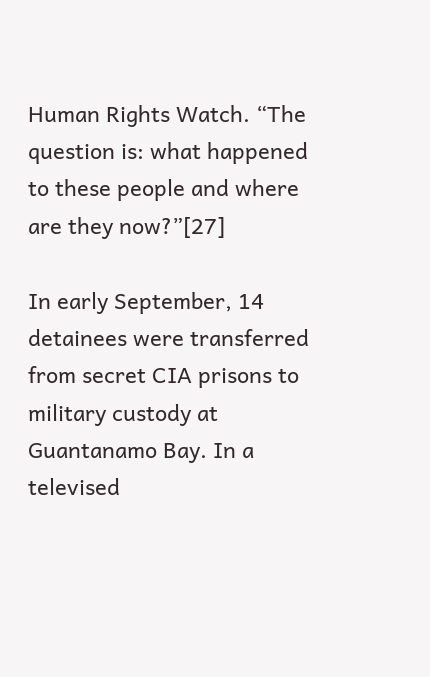Human Rights Watch. “The question is: what happened to these people and where are they now?”[27]

In early September, 14 detainees were transferred from secret CIA prisons to military custody at Guantanamo Bay. In a televised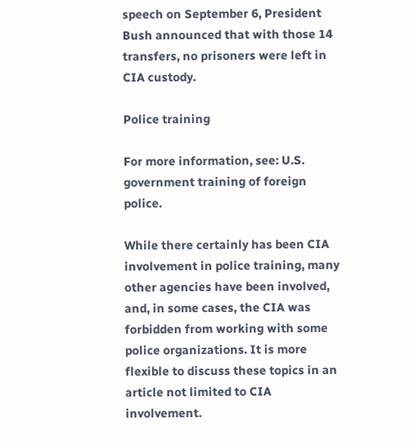speech on September 6, President Bush announced that with those 14 transfers, no prisoners were left in CIA custody.

Police training

For more information, see: U.S. government training of foreign police.

While there certainly has been CIA involvement in police training, many other agencies have been involved, and, in some cases, the CIA was forbidden from working with some police organizations. It is more flexible to discuss these topics in an article not limited to CIA involvement.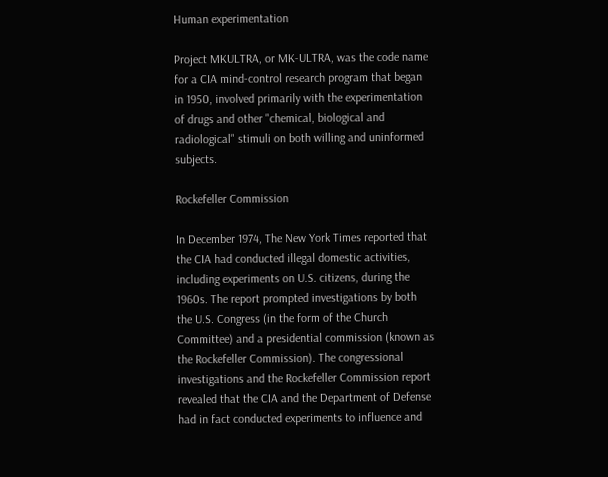Human experimentation

Project MKULTRA, or MK-ULTRA, was the code name for a CIA mind-control research program that began in 1950, involved primarily with the experimentation of drugs and other "chemical, biological and radiological" stimuli on both willing and uninformed subjects.

Rockefeller Commission

In December 1974, The New York Times reported that the CIA had conducted illegal domestic activities, including experiments on U.S. citizens, during the 1960s. The report prompted investigations by both the U.S. Congress (in the form of the Church Committee) and a presidential commission (known as the Rockefeller Commission). The congressional investigations and the Rockefeller Commission report revealed that the CIA and the Department of Defense had in fact conducted experiments to influence and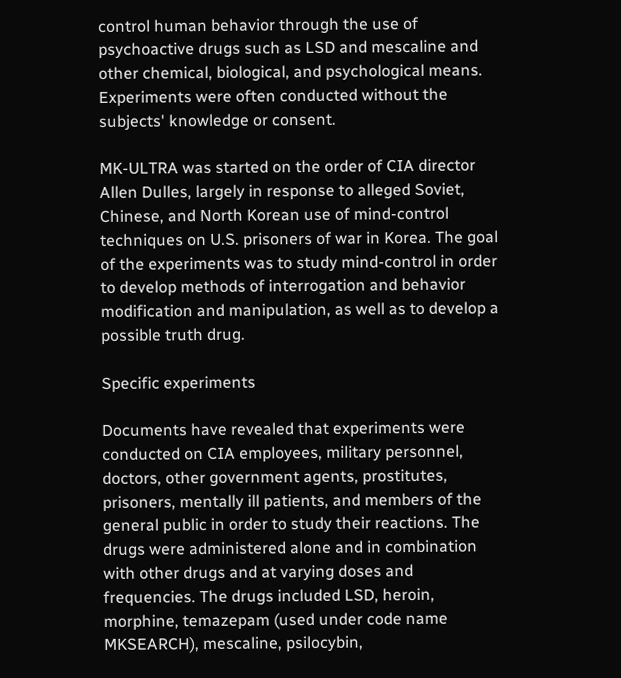control human behavior through the use of psychoactive drugs such as LSD and mescaline and other chemical, biological, and psychological means. Experiments were often conducted without the subjects' knowledge or consent.

MK-ULTRA was started on the order of CIA director Allen Dulles, largely in response to alleged Soviet, Chinese, and North Korean use of mind-control techniques on U.S. prisoners of war in Korea. The goal of the experiments was to study mind-control in order to develop methods of interrogation and behavior modification and manipulation, as well as to develop a possible truth drug.

Specific experiments

Documents have revealed that experiments were conducted on CIA employees, military personnel, doctors, other government agents, prostitutes, prisoners, mentally ill patients, and members of the general public in order to study their reactions. The drugs were administered alone and in combination with other drugs and at varying doses and frequencies. The drugs included LSD, heroin, morphine, temazepam (used under code name MKSEARCH), mescaline, psilocybin,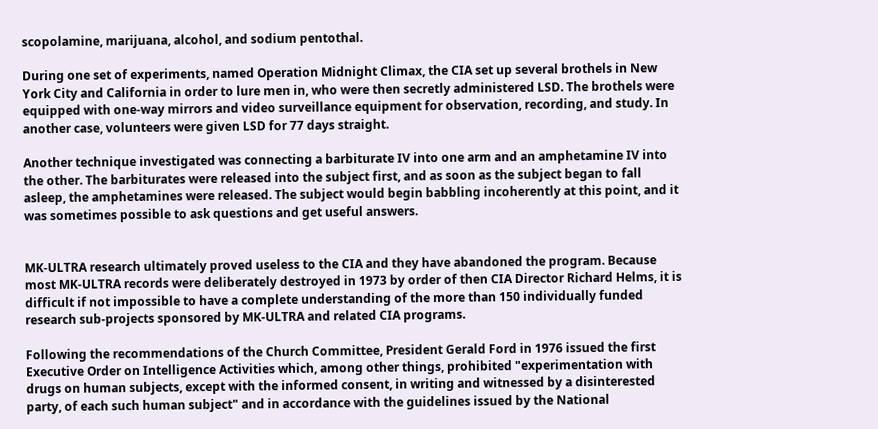scopolamine, marijuana, alcohol, and sodium pentothal.

During one set of experiments, named Operation Midnight Climax, the CIA set up several brothels in New York City and California in order to lure men in, who were then secretly administered LSD. The brothels were equipped with one-way mirrors and video surveillance equipment for observation, recording, and study. In another case, volunteers were given LSD for 77 days straight.

Another technique investigated was connecting a barbiturate IV into one arm and an amphetamine IV into the other. The barbiturates were released into the subject first, and as soon as the subject began to fall asleep, the amphetamines were released. The subject would begin babbling incoherently at this point, and it was sometimes possible to ask questions and get useful answers.


MK-ULTRA research ultimately proved useless to the CIA and they have abandoned the program. Because most MK-ULTRA records were deliberately destroyed in 1973 by order of then CIA Director Richard Helms, it is difficult if not impossible to have a complete understanding of the more than 150 individually funded research sub-projects sponsored by MK-ULTRA and related CIA programs.

Following the recommendations of the Church Committee, President Gerald Ford in 1976 issued the first Executive Order on Intelligence Activities which, among other things, prohibited "experimentation with drugs on human subjects, except with the informed consent, in writing and witnessed by a disinterested party, of each such human subject" and in accordance with the guidelines issued by the National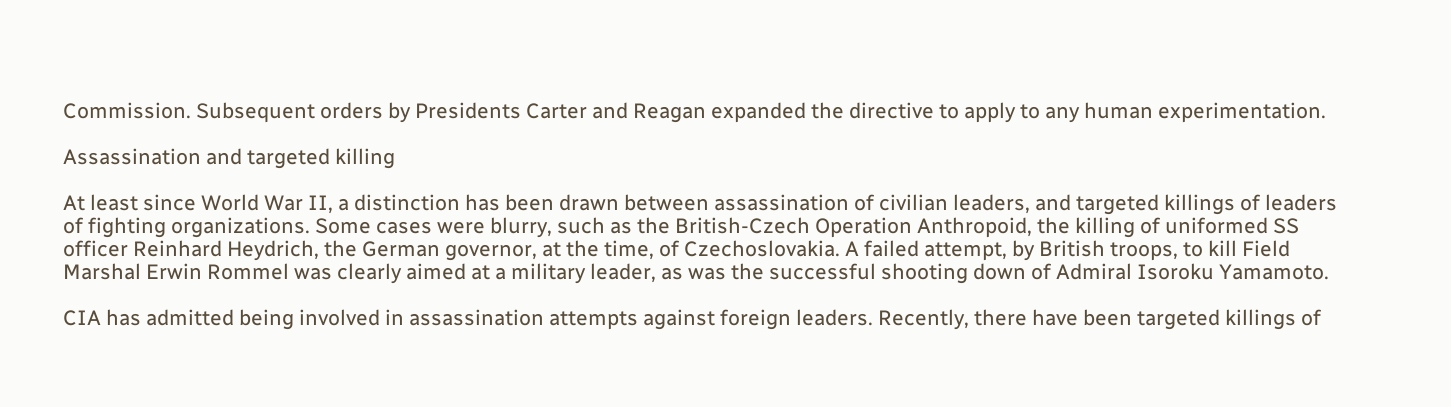Commission. Subsequent orders by Presidents Carter and Reagan expanded the directive to apply to any human experimentation.

Assassination and targeted killing

At least since World War II, a distinction has been drawn between assassination of civilian leaders, and targeted killings of leaders of fighting organizations. Some cases were blurry, such as the British-Czech Operation Anthropoid, the killing of uniformed SS officer Reinhard Heydrich, the German governor, at the time, of Czechoslovakia. A failed attempt, by British troops, to kill Field Marshal Erwin Rommel was clearly aimed at a military leader, as was the successful shooting down of Admiral Isoroku Yamamoto.

CIA has admitted being involved in assassination attempts against foreign leaders. Recently, there have been targeted killings of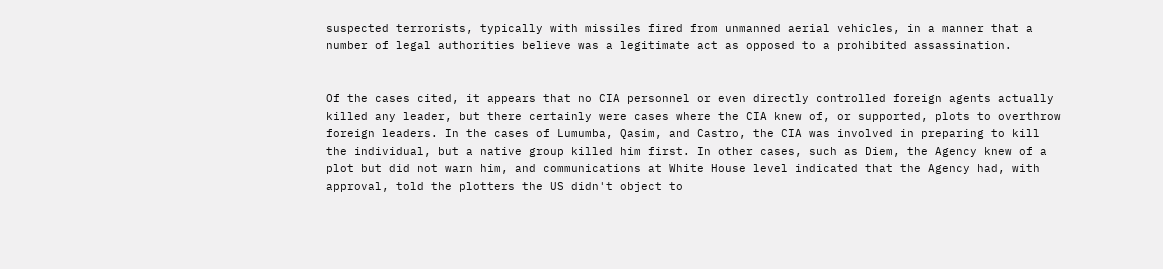suspected terrorists, typically with missiles fired from unmanned aerial vehicles, in a manner that a number of legal authorities believe was a legitimate act as opposed to a prohibited assassination.


Of the cases cited, it appears that no CIA personnel or even directly controlled foreign agents actually killed any leader, but there certainly were cases where the CIA knew of, or supported, plots to overthrow foreign leaders. In the cases of Lumumba, Qasim, and Castro, the CIA was involved in preparing to kill the individual, but a native group killed him first. In other cases, such as Diem, the Agency knew of a plot but did not warn him, and communications at White House level indicated that the Agency had, with approval, told the plotters the US didn't object to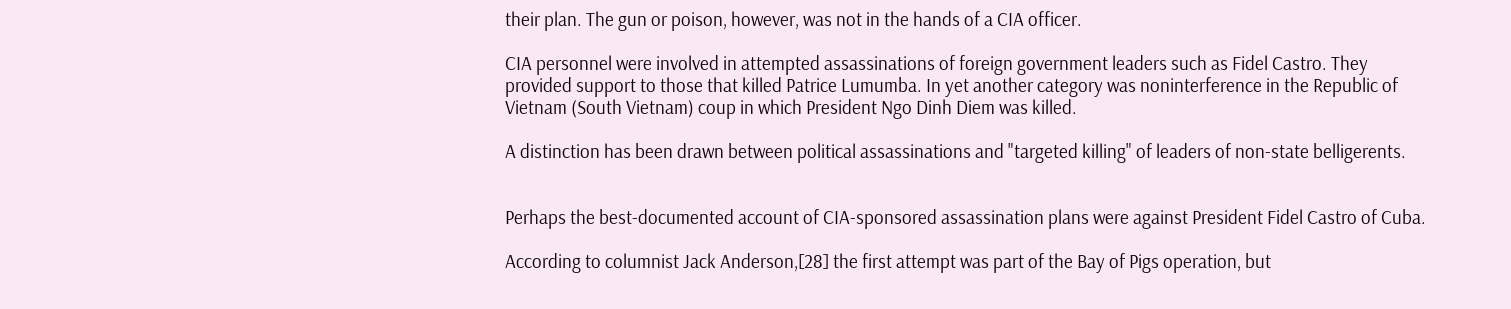their plan. The gun or poison, however, was not in the hands of a CIA officer.

CIA personnel were involved in attempted assassinations of foreign government leaders such as Fidel Castro. They provided support to those that killed Patrice Lumumba. In yet another category was noninterference in the Republic of Vietnam (South Vietnam) coup in which President Ngo Dinh Diem was killed.

A distinction has been drawn between political assassinations and "targeted killing" of leaders of non-state belligerents.


Perhaps the best-documented account of CIA-sponsored assassination plans were against President Fidel Castro of Cuba.

According to columnist Jack Anderson,[28] the first attempt was part of the Bay of Pigs operation, but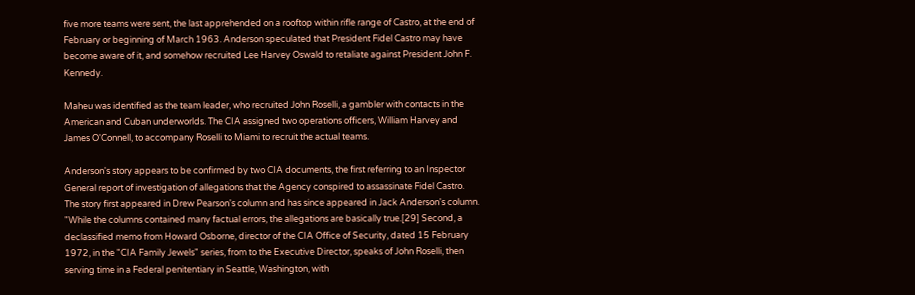five more teams were sent, the last apprehended on a rooftop within rifle range of Castro, at the end of February or beginning of March 1963. Anderson speculated that President Fidel Castro may have become aware of it, and somehow recruited Lee Harvey Oswald to retaliate against President John F. Kennedy.

Maheu was identified as the team leader, who recruited John Roselli, a gambler with contacts in the American and Cuban underworlds. The CIA assigned two operations officers, William Harvey and James O'Connell, to accompany Roselli to Miami to recruit the actual teams.

Anderson's story appears to be confirmed by two CIA documents, the first referring to an Inspector General report of investigation of allegations that the Agency conspired to assassinate Fidel Castro. The story first appeared in Drew Pearson's column and has since appeared in Jack Anderson's column. "While the columns contained many factual errors, the allegations are basically true.[29] Second, a declassified memo from Howard Osborne, director of the CIA Office of Security, dated 15 February 1972, in the "CIA Family Jewels" series, from to the Executive Director, speaks of John Roselli, then serving time in a Federal penitentiary in Seattle, Washington, with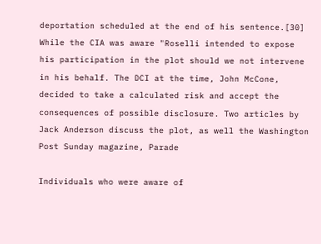deportation scheduled at the end of his sentence.[30] While the CIA was aware "Roselli intended to expose his participation in the plot should we not intervene in his behalf. The DCI at the time, John McCone, decided to take a calculated risk and accept the consequences of possible disclosure. Two articles by Jack Anderson discuss the plot, as well the Washington Post Sunday magazine, Parade

Individuals who were aware of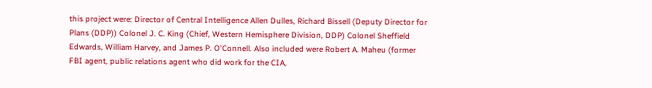this project were: Director of Central Intelligence Allen Dulles, Richard Bissell (Deputy Director for Plans (DDP)) Colonel J. C. King (Chief, Western Hemisphere Division, DDP) Colonel Sheffield Edwards, William Harvey, and James P. O'Connell. Also included were Robert A. Maheu (former FBI agent, public relations agent who did work for the CIA,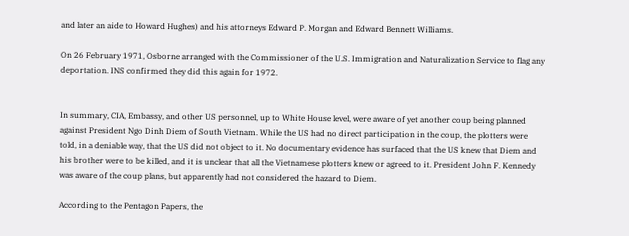and later an aide to Howard Hughes) and his attorneys Edward P. Morgan and Edward Bennett Williams.

On 26 February 1971, Osborne arranged with the Commissioner of the U.S. Immigration and Naturalization Service to flag any deportation. INS confirmed they did this again for 1972.


In summary, CIA, Embassy, and other US personnel, up to White House level, were aware of yet another coup being planned against President Ngo Dinh Diem of South Vietnam. While the US had no direct participation in the coup, the plotters were told, in a deniable way, that the US did not object to it. No documentary evidence has surfaced that the US knew that Diem and his brother were to be killed, and it is unclear that all the Vietnamese plotters knew or agreed to it. President John F. Kennedy was aware of the coup plans, but apparently had not considered the hazard to Diem.

According to the Pentagon Papers, the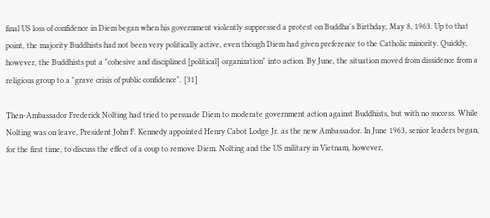final US loss of confidence in Diem began when his government violently suppressed a protest on Buddha's Birthday, May 8, 1963. Up to that point, the majority Buddhists had not been very politically active, even though Diem had given preference to the Catholic minority. Quickly, however, the Buddhists put a "cohesive and disciplined [political] organization" into action. By June, the situation moved from dissidence from a religious group to a "grave crisis of public confidence". [31]

Then-Ambassador Frederick Nolting had tried to persuade Diem to moderate government action against Buddhists, but with no success. While Nolting was on leave, President John F. Kennedy appointed Henry Cabot Lodge Jr. as the new Ambassador. In June 1963, senior leaders began, for the first time, to discuss the effect of a coup to remove Diem. Nolting and the US military in Vietnam, however,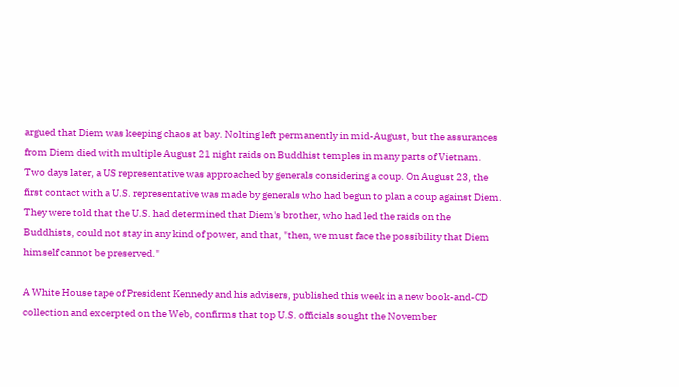argued that Diem was keeping chaos at bay. Nolting left permanently in mid-August, but the assurances from Diem died with multiple August 21 night raids on Buddhist temples in many parts of Vietnam. Two days later, a US representative was approached by generals considering a coup. On August 23, the first contact with a U.S. representative was made by generals who had begun to plan a coup against Diem. They were told that the U.S. had determined that Diem's brother, who had led the raids on the Buddhists, could not stay in any kind of power, and that, "then, we must face the possibility that Diem himself cannot be preserved."

A White House tape of President Kennedy and his advisers, published this week in a new book-and-CD collection and excerpted on the Web, confirms that top U.S. officials sought the November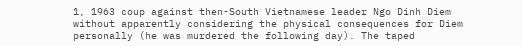1, 1963 coup against then-South Vietnamese leader Ngo Dinh Diem without apparently considering the physical consequences for Diem personally (he was murdered the following day). The taped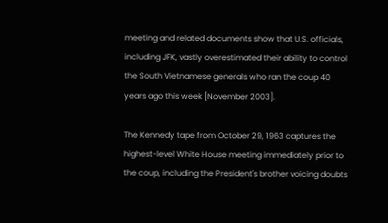meeting and related documents show that U.S. officials, including JFK, vastly overestimated their ability to control the South Vietnamese generals who ran the coup 40 years ago this week [November 2003].

The Kennedy tape from October 29, 1963 captures the highest-level White House meeting immediately prior to the coup, including the President's brother voicing doubts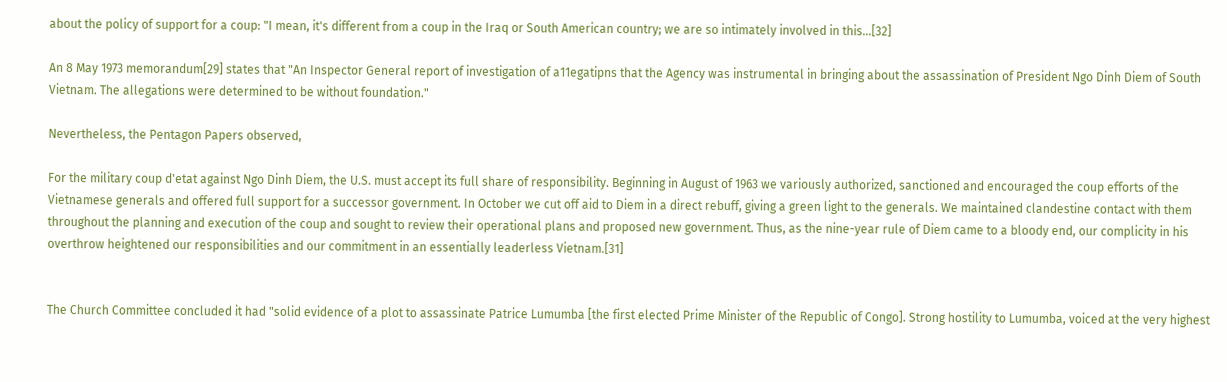about the policy of support for a coup: "I mean, it's different from a coup in the Iraq or South American country; we are so intimately involved in this…[32]

An 8 May 1973 memorandum[29] states that "An Inspector General report of investigation of a11egatipns that the Agency was instrumental in bringing about the assassination of President Ngo Dinh Diem of South Vietnam. The allegations were determined to be without foundation."

Nevertheless, the Pentagon Papers observed,

For the military coup d'etat against Ngo Dinh Diem, the U.S. must accept its full share of responsibility. Beginning in August of 1963 we variously authorized, sanctioned and encouraged the coup efforts of the Vietnamese generals and offered full support for a successor government. In October we cut off aid to Diem in a direct rebuff, giving a green light to the generals. We maintained clandestine contact with them throughout the planning and execution of the coup and sought to review their operational plans and proposed new government. Thus, as the nine-year rule of Diem came to a bloody end, our complicity in his overthrow heightened our responsibilities and our commitment in an essentially leaderless Vietnam.[31]


The Church Committee concluded it had "solid evidence of a plot to assassinate Patrice Lumumba [the first elected Prime Minister of the Republic of Congo]. Strong hostility to Lumumba, voiced at the very highest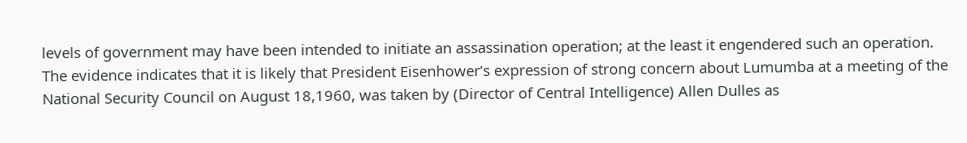levels of government may have been intended to initiate an assassination operation; at the least it engendered such an operation. The evidence indicates that it is likely that President Eisenhower’s expression of strong concern about Lumumba at a meeting of the National Security Council on August 18,1960, was taken by (Director of Central Intelligence) Allen Dulles as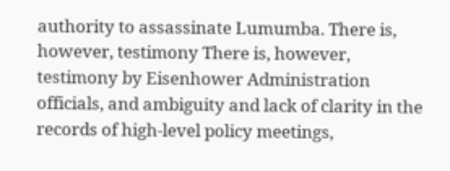authority to assassinate Lumumba. There is, however, testimony There is, however, testimony by Eisenhower Administration officials, and ambiguity and lack of clarity in the records of high-level policy meetings,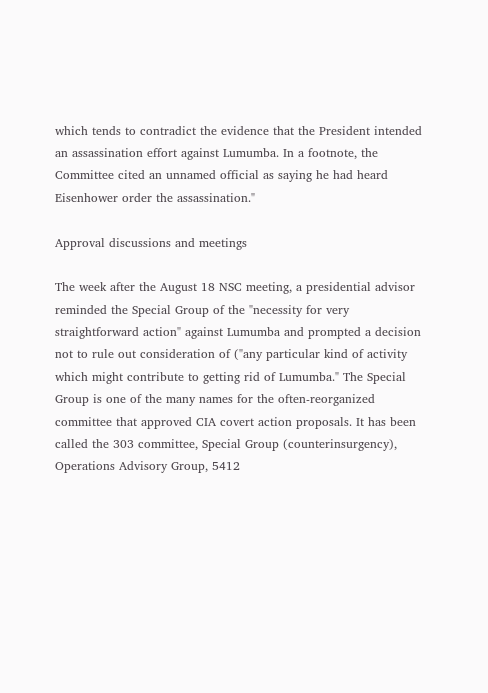which tends to contradict the evidence that the President intended an assassination effort against Lumumba. In a footnote, the Committee cited an unnamed official as saying he had heard Eisenhower order the assassination."

Approval discussions and meetings

The week after the August 18 NSC meeting, a presidential advisor reminded the Special Group of the "necessity for very straightforward action" against Lumumba and prompted a decision not to rule out consideration of ("any particular kind of activity which might contribute to getting rid of Lumumba." The Special Group is one of the many names for the often-reorganized committee that approved CIA covert action proposals. It has been called the 303 committee, Special Group (counterinsurgency), Operations Advisory Group, 5412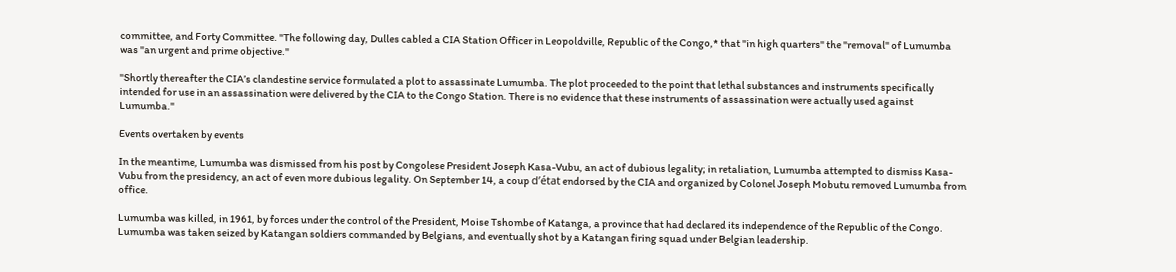committee, and Forty Committee. "The following day, Dulles cabled a CIA Station Officer in Leopoldville, Republic of the Congo,* that "in high quarters" the "removal" of Lumumba was "an urgent and prime objective."

"Shortly thereafter the CIA’s clandestine service formulated a plot to assassinate Lumumba. The plot proceeded to the point that lethal substances and instruments specifically intended for use in an assassination were delivered by the CIA to the Congo Station. There is no evidence that these instruments of assassination were actually used against Lumumba."

Events overtaken by events

In the meantime, Lumumba was dismissed from his post by Congolese President Joseph Kasa-Vubu, an act of dubious legality; in retaliation, Lumumba attempted to dismiss Kasa-Vubu from the presidency, an act of even more dubious legality. On September 14, a coup d’état endorsed by the CIA and organized by Colonel Joseph Mobutu removed Lumumba from office.

Lumumba was killed, in 1961, by forces under the control of the President, Moise Tshombe of Katanga, a province that had declared its independence of the Republic of the Congo. Lumumba was taken seized by Katangan soldiers commanded by Belgians, and eventually shot by a Katangan firing squad under Belgian leadership.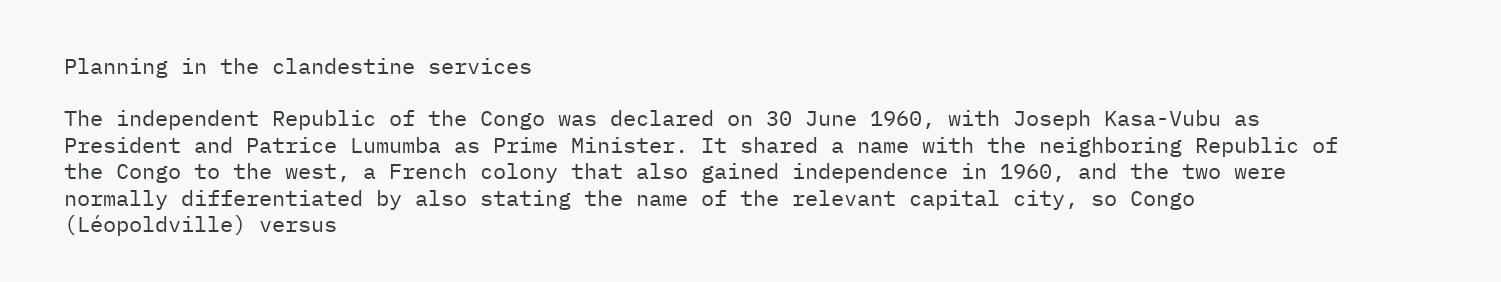Planning in the clandestine services

The independent Republic of the Congo was declared on 30 June 1960, with Joseph Kasa-Vubu as President and Patrice Lumumba as Prime Minister. It shared a name with the neighboring Republic of the Congo to the west, a French colony that also gained independence in 1960, and the two were normally differentiated by also stating the name of the relevant capital city, so Congo (Léopoldville) versus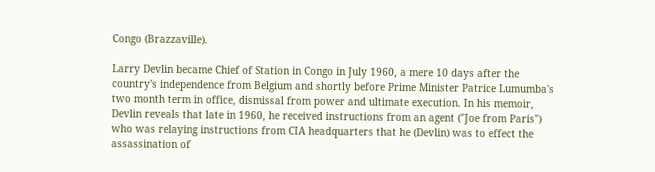Congo (Brazzaville).

Larry Devlin became Chief of Station in Congo in July 1960, a mere 10 days after the country's independence from Belgium and shortly before Prime Minister Patrice Lumumba's two month term in office, dismissal from power and ultimate execution. In his memoir, Devlin reveals that late in 1960, he received instructions from an agent ("Joe from Paris") who was relaying instructions from CIA headquarters that he (Devlin) was to effect the assassination of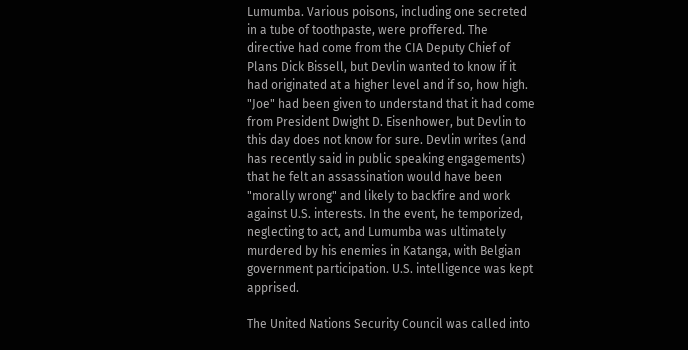Lumumba. Various poisons, including one secreted in a tube of toothpaste, were proffered. The directive had come from the CIA Deputy Chief of Plans Dick Bissell, but Devlin wanted to know if it had originated at a higher level and if so, how high. "Joe" had been given to understand that it had come from President Dwight D. Eisenhower, but Devlin to this day does not know for sure. Devlin writes (and has recently said in public speaking engagements) that he felt an assassination would have been "morally wrong" and likely to backfire and work against U.S. interests. In the event, he temporized, neglecting to act, and Lumumba was ultimately murdered by his enemies in Katanga, with Belgian government participation. U.S. intelligence was kept apprised.

The United Nations Security Council was called into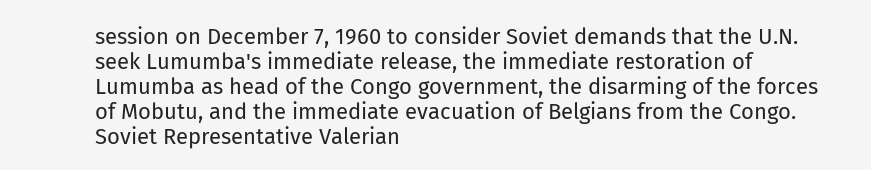session on December 7, 1960 to consider Soviet demands that the U.N. seek Lumumba's immediate release, the immediate restoration of Lumumba as head of the Congo government, the disarming of the forces of Mobutu, and the immediate evacuation of Belgians from the Congo. Soviet Representative Valerian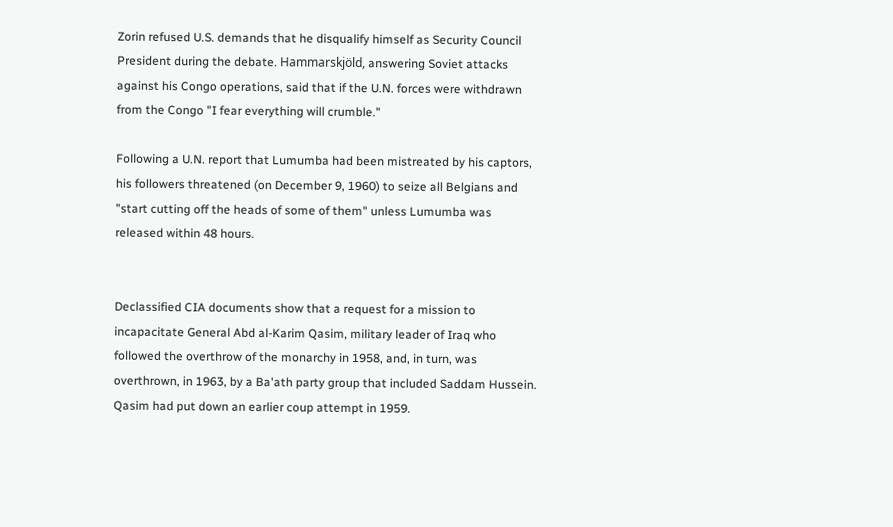Zorin refused U.S. demands that he disqualify himself as Security Council President during the debate. Hammarskjöld, answering Soviet attacks against his Congo operations, said that if the U.N. forces were withdrawn from the Congo "I fear everything will crumble."

Following a U.N. report that Lumumba had been mistreated by his captors, his followers threatened (on December 9, 1960) to seize all Belgians and "start cutting off the heads of some of them" unless Lumumba was released within 48 hours.


Declassified CIA documents show that a request for a mission to incapacitate General Abd al-Karim Qasim, military leader of Iraq who followed the overthrow of the monarchy in 1958, and, in turn, was overthrown, in 1963, by a Ba'ath party group that included Saddam Hussein. Qasim had put down an earlier coup attempt in 1959.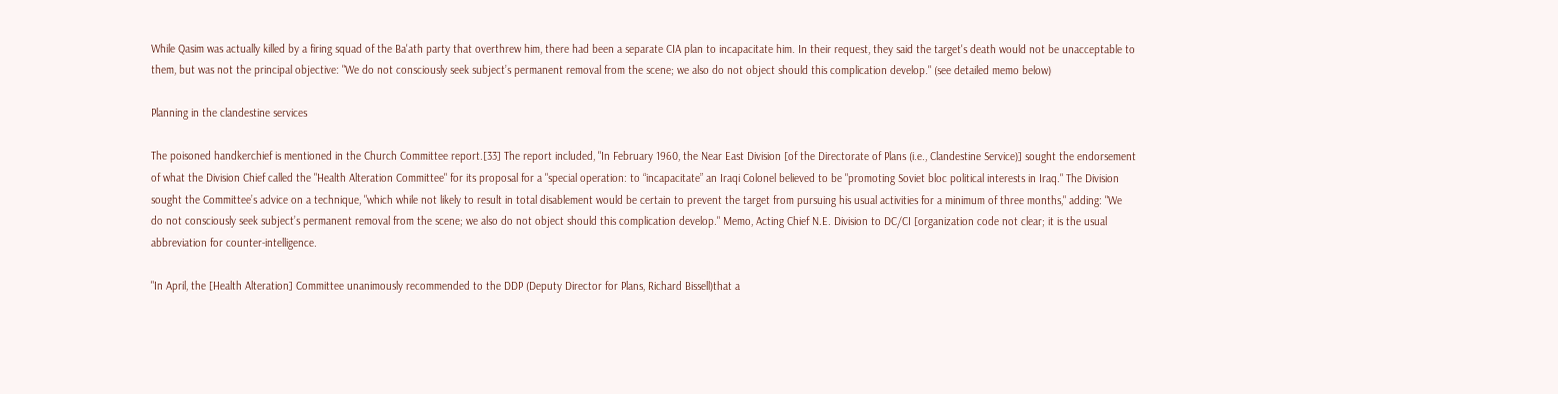While Qasim was actually killed by a firing squad of the Ba'ath party that overthrew him, there had been a separate CIA plan to incapacitate him. In their request, they said the target's death would not be unacceptable to them, but was not the principal objective: "We do not consciously seek subject’s permanent removal from the scene; we also do not object should this complication develop." (see detailed memo below)

Planning in the clandestine services

The poisoned handkerchief is mentioned in the Church Committee report.[33] The report included, "In February 1960, the Near East Division [of the Directorate of Plans (i.e., Clandestine Service)] sought the endorsement of what the Division Chief called the "Health Alteration Committee" for its proposal for a "special operation: to “incapacitate” an Iraqi Colonel believed to be "promoting Soviet bloc political interests in Iraq." The Division sought the Committee’s advice on a technique, "which while not likely to result in total disablement would be certain to prevent the target from pursuing his usual activities for a minimum of three months," adding: "We do not consciously seek subject’s permanent removal from the scene; we also do not object should this complication develop." Memo, Acting Chief N.E. Division to DC/CI [organization code not clear; it is the usual abbreviation for counter-intelligence.

"In April, the [Health Alteration] Committee unanimously recommended to the DDP (Deputy Director for Plans, Richard Bissell)that a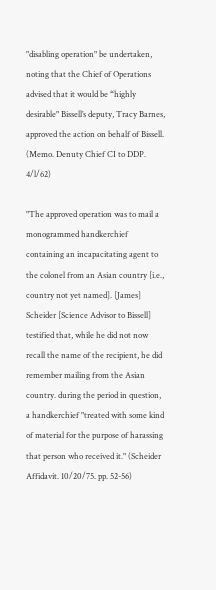"disabling operation" be undertaken, noting that the Chief of Operations advised that it would be “highly desirable" Bissell’s deputy, Tracy Barnes, approved the action on behalf of Bissell. (Memo. Denuty Chief CI to DDP. 4/l/62)

"The approved operation was to mail a monogrammed handkerchief containing an incapacitating agent to the colonel from an Asian country [i.e., country not yet named]. [James] Scheider [Science Advisor to Bissell] testified that, while he did not now recall the name of the recipient, he did remember mailing from the Asian country. during the period in question, a handkerchief "treated with some kind of material for the purpose of harassing that person who received it." (Scheider Affidavit. 10/20/75. pp. 52-56)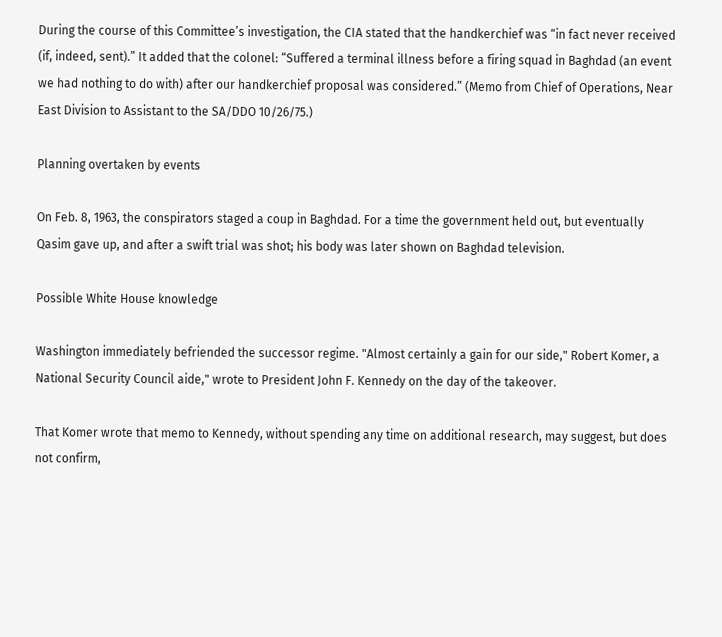During the course of this Committee’s investigation, the CIA stated that the handkerchief was “in fact never received (if, indeed, sent).” It added that the colonel: “Suffered a terminal illness before a firing squad in Baghdad (an event we had nothing to do with) after our handkerchief proposal was considered.” (Memo from Chief of Operations, Near East Division to Assistant to the SA/DDO 10/26/75.)

Planning overtaken by events

On Feb. 8, 1963, the conspirators staged a coup in Baghdad. For a time the government held out, but eventually Qasim gave up, and after a swift trial was shot; his body was later shown on Baghdad television.

Possible White House knowledge

Washington immediately befriended the successor regime. "Almost certainly a gain for our side," Robert Komer, a National Security Council aide," wrote to President John F. Kennedy on the day of the takeover.

That Komer wrote that memo to Kennedy, without spending any time on additional research, may suggest, but does not confirm,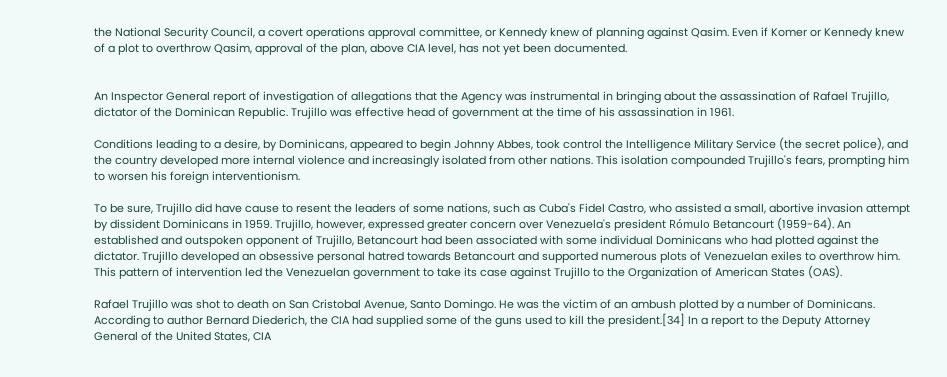the National Security Council, a covert operations approval committee, or Kennedy knew of planning against Qasim. Even if Komer or Kennedy knew of a plot to overthrow Qasim, approval of the plan, above CIA level, has not yet been documented.


An Inspector General report of investigation of allegations that the Agency was instrumental in bringing about the assassination of Rafael Trujillo, dictator of the Dominican Republic. Trujillo was effective head of government at the time of his assassination in 1961.

Conditions leading to a desire, by Dominicans, appeared to begin Johnny Abbes, took control the Intelligence Military Service (the secret police), and the country developed more internal violence and increasingly isolated from other nations. This isolation compounded Trujillo's fears, prompting him to worsen his foreign interventionism.

To be sure, Trujillo did have cause to resent the leaders of some nations, such as Cuba's Fidel Castro, who assisted a small, abortive invasion attempt by dissident Dominicans in 1959. Trujillo, however, expressed greater concern over Venezuela's president Rómulo Betancourt (1959-64). An established and outspoken opponent of Trujillo, Betancourt had been associated with some individual Dominicans who had plotted against the dictator. Trujillo developed an obsessive personal hatred towards Betancourt and supported numerous plots of Venezuelan exiles to overthrow him. This pattern of intervention led the Venezuelan government to take its case against Trujillo to the Organization of American States (OAS).

Rafael Trujillo was shot to death on San Cristobal Avenue, Santo Domingo. He was the victim of an ambush plotted by a number of Dominicans. According to author Bernard Diederich, the CIA had supplied some of the guns used to kill the president.[34] In a report to the Deputy Attorney General of the United States, CIA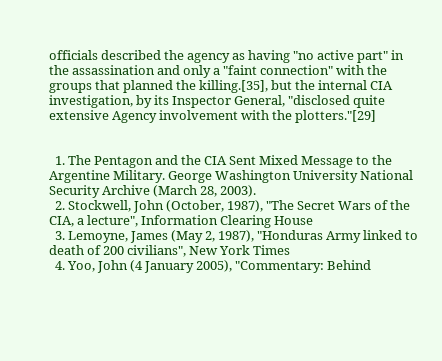officials described the agency as having "no active part" in the assassination and only a "faint connection" with the groups that planned the killing.[35], but the internal CIA investigation, by its Inspector General, "disclosed quite extensive Agency involvement with the plotters."[29]


  1. The Pentagon and the CIA Sent Mixed Message to the Argentine Military. George Washington University National Security Archive (March 28, 2003).
  2. Stockwell, John (October, 1987), "The Secret Wars of the CIA, a lecture", Information Clearing House
  3. Lemoyne, James (May 2, 1987), "Honduras Army linked to death of 200 civilians", New York Times
  4. Yoo, John (4 January 2005), "Commentary: Behind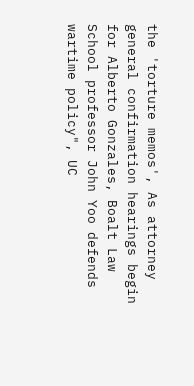the 'torture memos', As attorney general confirmation hearings begin for Alberto Gonzales, Boalt Law School professor John Yoo defends wartime policy", UC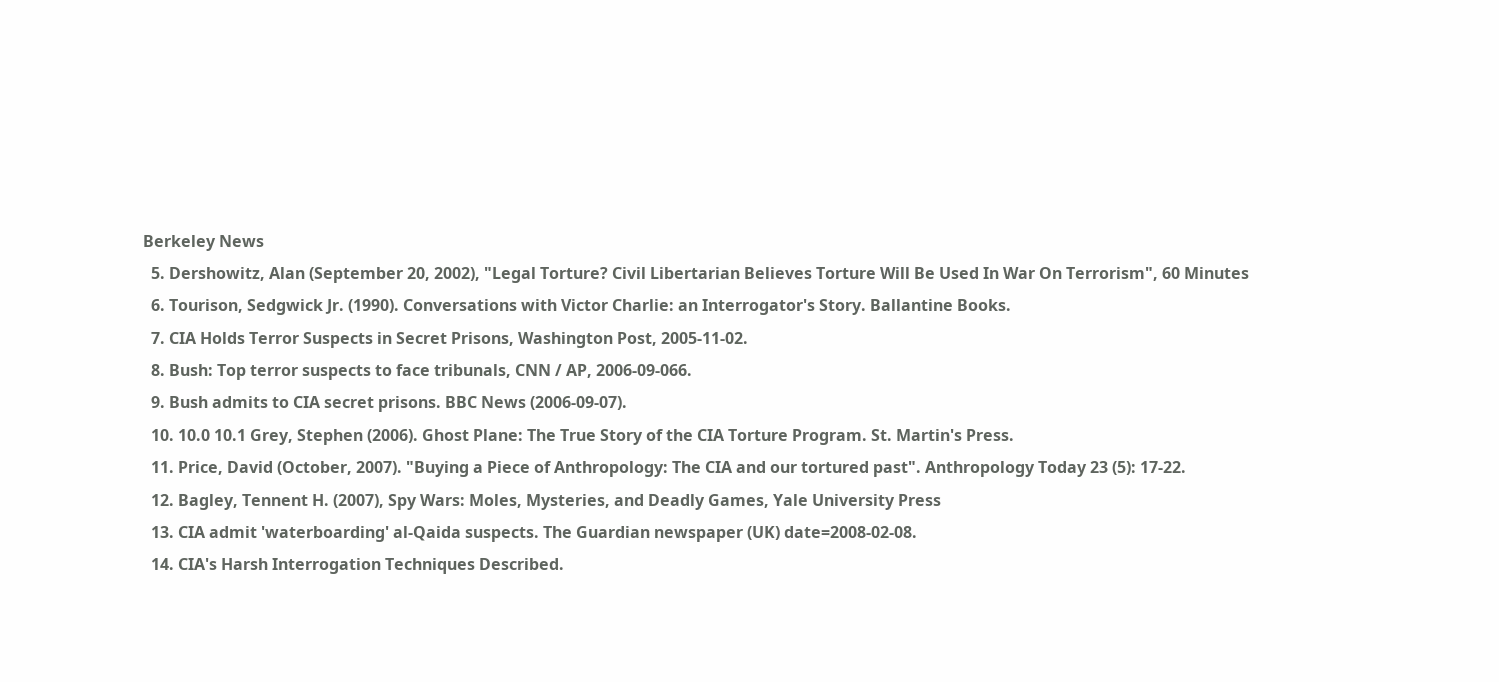Berkeley News
  5. Dershowitz, Alan (September 20, 2002), "Legal Torture? Civil Libertarian Believes Torture Will Be Used In War On Terrorism", 60 Minutes
  6. Tourison, Sedgwick Jr. (1990). Conversations with Victor Charlie: an Interrogator's Story. Ballantine Books.
  7. CIA Holds Terror Suspects in Secret Prisons, Washington Post, 2005-11-02.
  8. Bush: Top terror suspects to face tribunals, CNN / AP, 2006-09-066.
  9. Bush admits to CIA secret prisons. BBC News (2006-09-07).
  10. 10.0 10.1 Grey, Stephen (2006). Ghost Plane: The True Story of the CIA Torture Program. St. Martin's Press.
  11. Price, David (October, 2007). "Buying a Piece of Anthropology: The CIA and our tortured past". Anthropology Today 23 (5): 17-22.
  12. Bagley, Tennent H. (2007), Spy Wars: Moles, Mysteries, and Deadly Games, Yale University Press
  13. CIA admit 'waterboarding' al-Qaida suspects. The Guardian newspaper (UK) date=2008-02-08.
  14. CIA's Harsh Interrogation Techniques Described.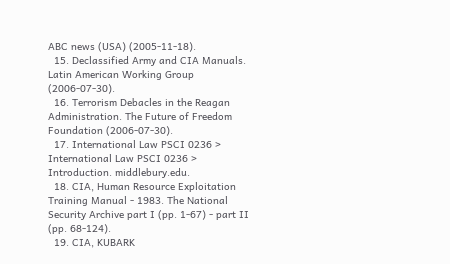ABC news (USA) (2005-11-18).
  15. Declassified Army and CIA Manuals. Latin American Working Group (2006-07-30).
  16. Terrorism Debacles in the Reagan Administration. The Future of Freedom Foundation (2006-07-30).
  17. International Law PSCI 0236 > International Law PSCI 0236 > Introduction. middlebury.edu.
  18. CIA, Human Resource Exploitation Training Manual - 1983. The National Security Archive part I (pp. 1-67) - part II (pp. 68-124).
  19. CIA, KUBARK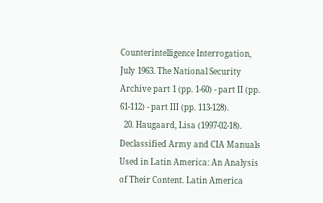Counterintelligence Interrogation, July 1963. The National Security Archive part 1 (pp. 1-60) - part II (pp. 61-112) - part III (pp. 113-128).
  20. Haugaard, Lisa (1997-02-18). Declassified Army and CIA Manuals Used in Latin America: An Analysis of Their Content. Latin America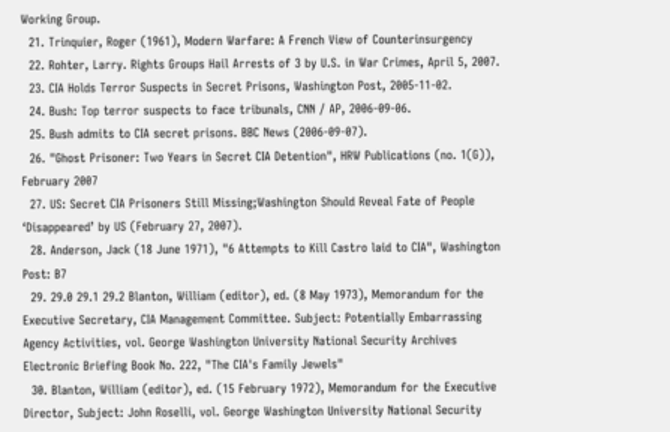Working Group.
  21. Trinquier, Roger (1961), Modern Warfare: A French View of Counterinsurgency
  22. Rohter, Larry. Rights Groups Hail Arrests of 3 by U.S. in War Crimes, April 5, 2007.
  23. CIA Holds Terror Suspects in Secret Prisons, Washington Post, 2005-11-02.
  24. Bush: Top terror suspects to face tribunals, CNN / AP, 2006-09-06.
  25. Bush admits to CIA secret prisons. BBC News (2006-09-07).
  26. "Ghost Prisoner: Two Years in Secret CIA Detention", HRW Publications (no. 1(G)), February 2007
  27. US: Secret CIA Prisoners Still Missing;Washington Should Reveal Fate of People ‘Disappeared’ by US (February 27, 2007).
  28. Anderson, Jack (18 June 1971), "6 Attempts to Kill Castro laid to CIA", Washington Post: B7
  29. 29.0 29.1 29.2 Blanton, William (editor), ed. (8 May 1973), Memorandum for the Executive Secretary, CIA Management Committee. Subject: Potentially Embarrassing Agency Activities, vol. George Washington University National Security Archives Electronic Briefing Book No. 222, "The CIA's Family Jewels"
  30. Blanton, William (editor), ed. (15 February 1972), Memorandum for the Executive Director, Subject: John Roselli, vol. George Washington University National Security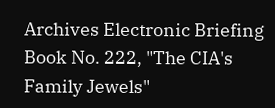Archives Electronic Briefing Book No. 222, "The CIA's Family Jewels"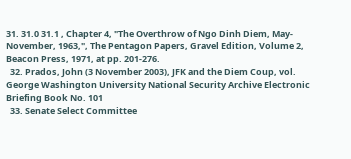31. 31.0 31.1 , Chapter 4, "The Overthrow of Ngo Dinh Diem, May-November, 1963,", The Pentagon Papers, Gravel Edition, Volume 2, Beacon Press, 1971, at pp. 201-276.
  32. Prados, John (3 November 2003), JFK and the Diem Coup, vol. George Washington University National Security Archive Electronic Briefing Book No. 101
  33. Senate Select Committee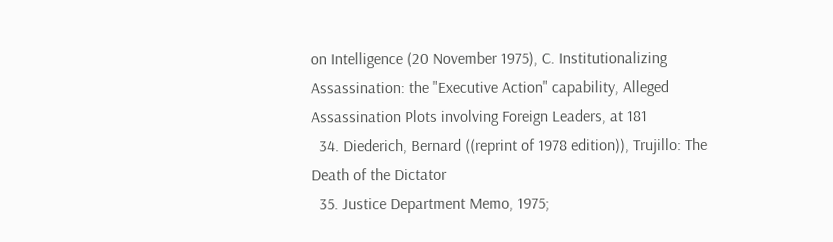on Intelligence (20 November 1975), C. Institutionalizing Assassination: the "Executive Action" capability, Alleged Assassination Plots involving Foreign Leaders, at 181
  34. Diederich, Bernard ((reprint of 1978 edition)), Trujillo: The Death of the Dictator
  35. Justice Department Memo, 1975;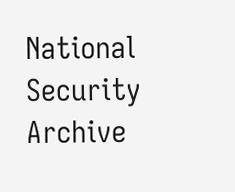National Security Archive